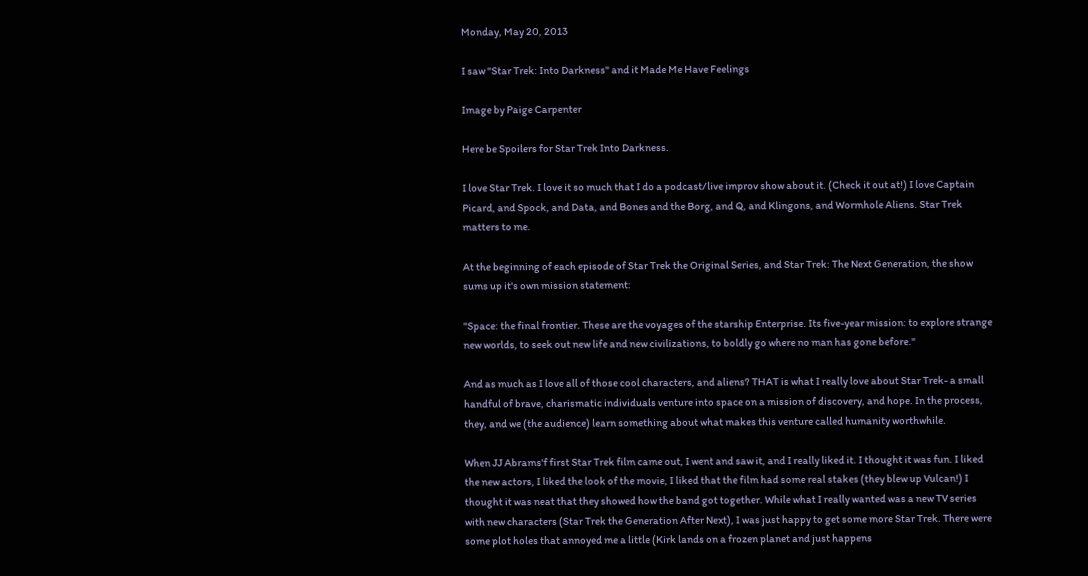Monday, May 20, 2013

I saw "Star Trek: Into Darkness" and it Made Me Have Feelings

Image by Paige Carpenter

Here be Spoilers for Star Trek Into Darkness.

I love Star Trek. I love it so much that I do a podcast/live improv show about it. (Check it out at!) I love Captain Picard, and Spock, and Data, and Bones and the Borg, and Q, and Klingons, and Wormhole Aliens. Star Trek matters to me.

At the beginning of each episode of Star Trek the Original Series, and Star Trek: The Next Generation, the show sums up it's own mission statement:

"Space: the final frontier. These are the voyages of the starship Enterprise. Its five-year mission: to explore strange new worlds, to seek out new life and new civilizations, to boldly go where no man has gone before."

And as much as I love all of those cool characters, and aliens? THAT is what I really love about Star Trek- a small handful of brave, charismatic individuals venture into space on a mission of discovery, and hope. In the process, they, and we (the audience) learn something about what makes this venture called humanity worthwhile.

When JJ Abrams'f first Star Trek film came out, I went and saw it, and I really liked it. I thought it was fun. I liked the new actors, I liked the look of the movie, I liked that the film had some real stakes (they blew up Vulcan!) I thought it was neat that they showed how the band got together. While what I really wanted was a new TV series with new characters (Star Trek the Generation After Next), I was just happy to get some more Star Trek. There were some plot holes that annoyed me a little (Kirk lands on a frozen planet and just happens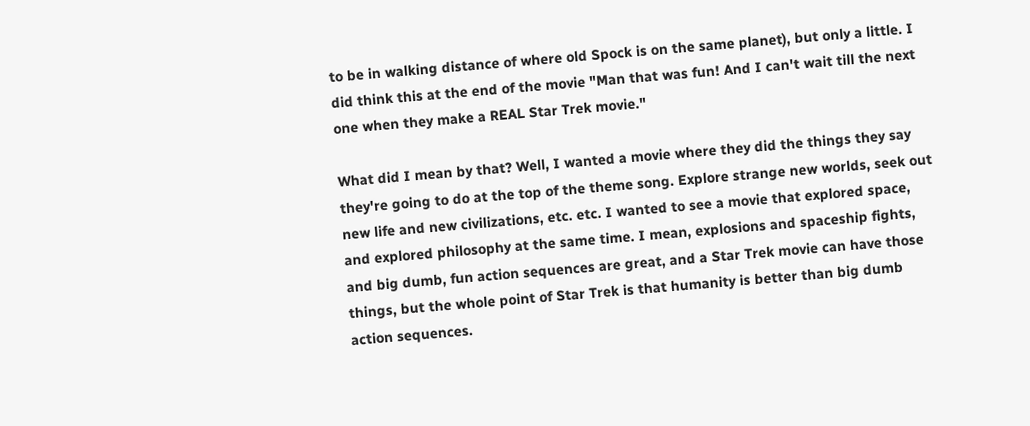to be in walking distance of where old Spock is on the same planet), but only a little. I did think this at the end of the movie "Man that was fun! And I can't wait till the next one when they make a REAL Star Trek movie."

What did I mean by that? Well, I wanted a movie where they did the things they say they're going to do at the top of the theme song. Explore strange new worlds, seek out new life and new civilizations, etc. etc. I wanted to see a movie that explored space, and explored philosophy at the same time. I mean, explosions and spaceship fights, and big dumb, fun action sequences are great, and a Star Trek movie can have those things, but the whole point of Star Trek is that humanity is better than big dumb action sequences.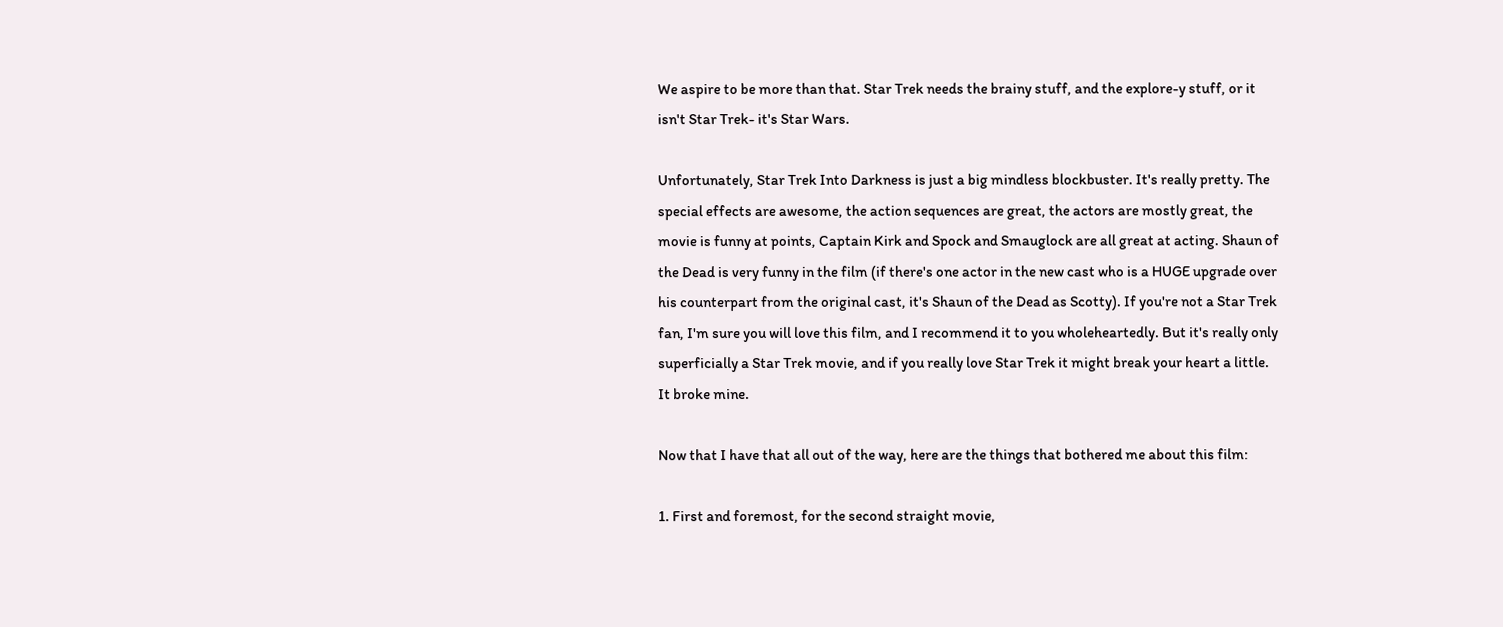We aspire to be more than that. Star Trek needs the brainy stuff, and the explore-y stuff, or it isn't Star Trek- it's Star Wars.

Unfortunately, Star Trek Into Darkness is just a big mindless blockbuster. It's really pretty. The special effects are awesome, the action sequences are great, the actors are mostly great, the movie is funny at points, Captain Kirk and Spock and Smauglock are all great at acting. Shaun of the Dead is very funny in the film (if there's one actor in the new cast who is a HUGE upgrade over his counterpart from the original cast, it's Shaun of the Dead as Scotty). If you're not a Star Trek fan, I'm sure you will love this film, and I recommend it to you wholeheartedly. But it's really only superficially a Star Trek movie, and if you really love Star Trek it might break your heart a little. It broke mine.

Now that I have that all out of the way, here are the things that bothered me about this film:

1. First and foremost, for the second straight movie,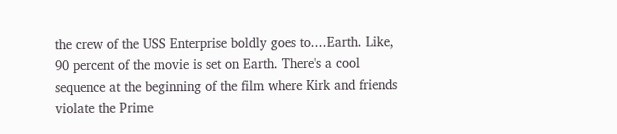the crew of the USS Enterprise boldly goes to....Earth. Like, 90 percent of the movie is set on Earth. There's a cool sequence at the beginning of the film where Kirk and friends violate the Prime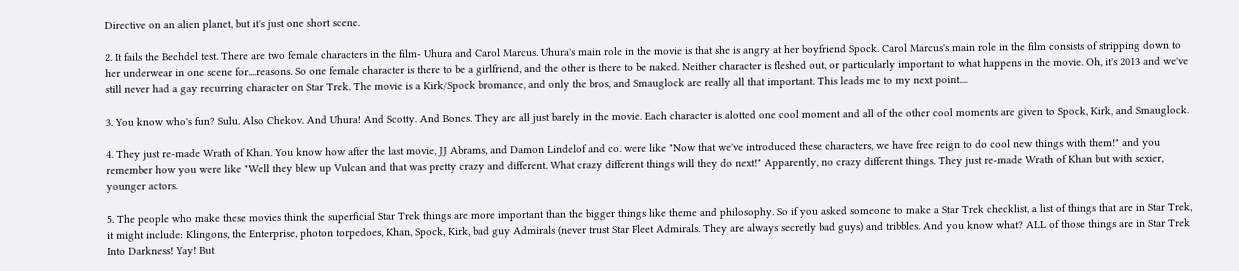Directive on an alien planet, but it's just one short scene.

2. It fails the Bechdel test. There are two female characters in the film- Uhura and Carol Marcus. Uhura's main role in the movie is that she is angry at her boyfriend Spock. Carol Marcus's main role in the film consists of stripping down to her underwear in one scene for....reasons. So one female character is there to be a girlfriend, and the other is there to be naked. Neither character is fleshed out, or particularly important to what happens in the movie. Oh, it's 2013 and we've still never had a gay recurring character on Star Trek. The movie is a Kirk/Spock bromance, and only the bros, and Smauglock are really all that important. This leads me to my next point....

3. You know who's fun? Sulu. Also Chekov. And Uhura! And Scotty. And Bones. They are all just barely in the movie. Each character is alotted one cool moment and all of the other cool moments are given to Spock, Kirk, and Smauglock.

4. They just re-made Wrath of Khan. You know how after the last movie, JJ Abrams, and Damon Lindelof and co. were like "Now that we've introduced these characters, we have free reign to do cool new things with them!" and you remember how you were like "Well they blew up Vulcan and that was pretty crazy and different. What crazy different things will they do next!" Apparently, no crazy different things. They just re-made Wrath of Khan but with sexier, younger actors.

5. The people who make these movies think the superficial Star Trek things are more important than the bigger things like theme and philosophy. So if you asked someone to make a Star Trek checklist, a list of things that are in Star Trek, it might include: Klingons, the Enterprise, photon torpedoes, Khan, Spock, Kirk, bad guy Admirals (never trust Star Fleet Admirals. They are always secretly bad guys) and tribbles. And you know what? ALL of those things are in Star Trek Into Darkness! Yay! But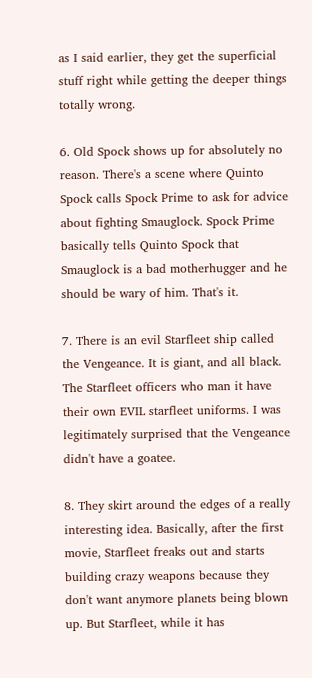as I said earlier, they get the superficial stuff right while getting the deeper things totally wrong.

6. Old Spock shows up for absolutely no reason. There's a scene where Quinto Spock calls Spock Prime to ask for advice about fighting Smauglock. Spock Prime basically tells Quinto Spock that Smauglock is a bad motherhugger and he should be wary of him. That's it.

7. There is an evil Starfleet ship called the Vengeance. It is giant, and all black. The Starfleet officers who man it have their own EVIL starfleet uniforms. I was legitimately surprised that the Vengeance didn't have a goatee.

8. They skirt around the edges of a really interesting idea. Basically, after the first movie, Starfleet freaks out and starts building crazy weapons because they don't want anymore planets being blown up. But Starfleet, while it has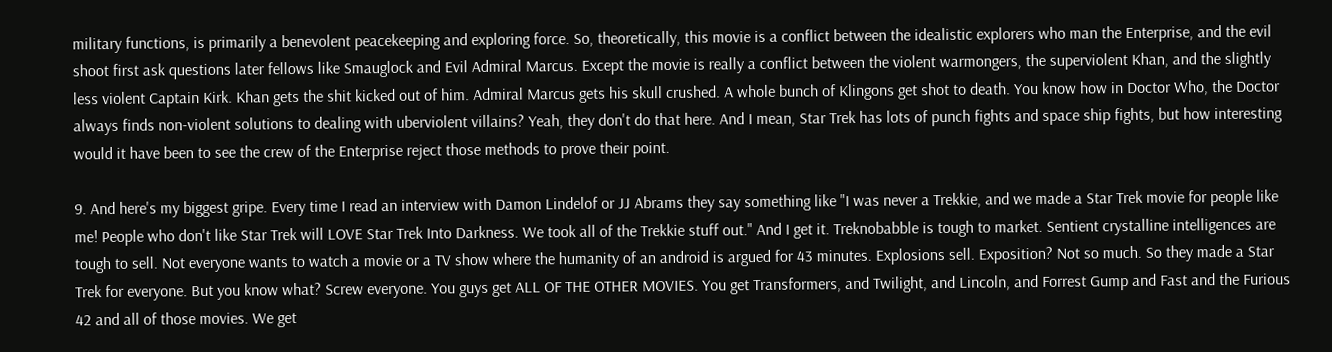military functions, is primarily a benevolent peacekeeping and exploring force. So, theoretically, this movie is a conflict between the idealistic explorers who man the Enterprise, and the evil shoot first ask questions later fellows like Smauglock and Evil Admiral Marcus. Except the movie is really a conflict between the violent warmongers, the superviolent Khan, and the slightly less violent Captain Kirk. Khan gets the shit kicked out of him. Admiral Marcus gets his skull crushed. A whole bunch of Klingons get shot to death. You know how in Doctor Who, the Doctor always finds non-violent solutions to dealing with uberviolent villains? Yeah, they don't do that here. And I mean, Star Trek has lots of punch fights and space ship fights, but how interesting would it have been to see the crew of the Enterprise reject those methods to prove their point.

9. And here's my biggest gripe. Every time I read an interview with Damon Lindelof or JJ Abrams they say something like "I was never a Trekkie, and we made a Star Trek movie for people like me! People who don't like Star Trek will LOVE Star Trek Into Darkness. We took all of the Trekkie stuff out." And I get it. Treknobabble is tough to market. Sentient crystalline intelligences are tough to sell. Not everyone wants to watch a movie or a TV show where the humanity of an android is argued for 43 minutes. Explosions sell. Exposition? Not so much. So they made a Star Trek for everyone. But you know what? Screw everyone. You guys get ALL OF THE OTHER MOVIES. You get Transformers, and Twilight, and Lincoln, and Forrest Gump and Fast and the Furious 42 and all of those movies. We get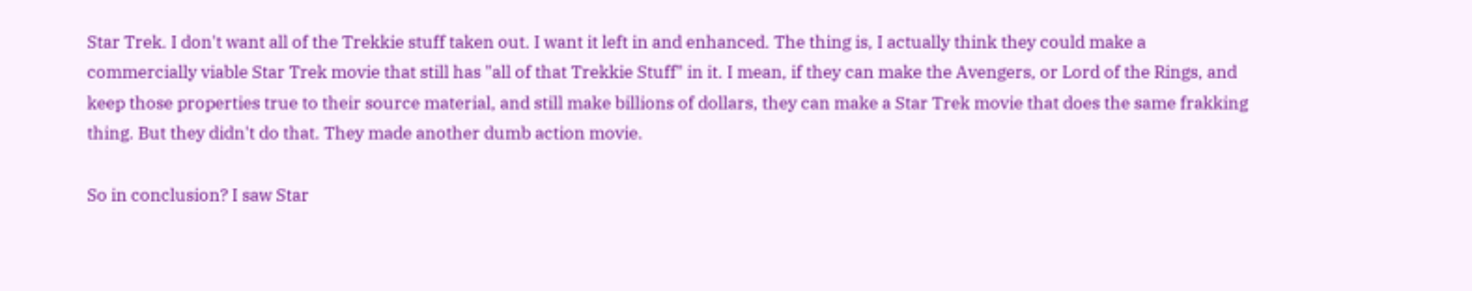Star Trek. I don't want all of the Trekkie stuff taken out. I want it left in and enhanced. The thing is, I actually think they could make a commercially viable Star Trek movie that still has "all of that Trekkie Stuff" in it. I mean, if they can make the Avengers, or Lord of the Rings, and keep those properties true to their source material, and still make billions of dollars, they can make a Star Trek movie that does the same frakking thing. But they didn't do that. They made another dumb action movie.

So in conclusion? I saw Star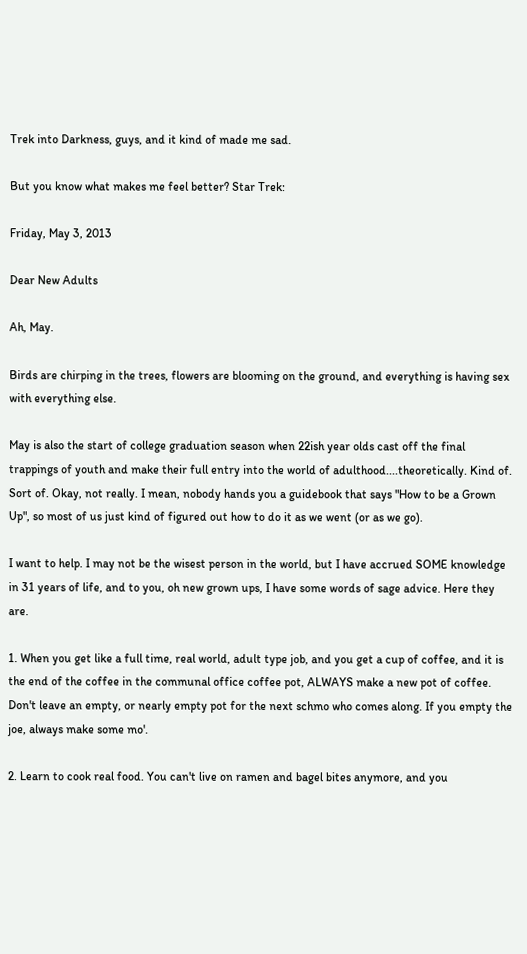Trek into Darkness, guys, and it kind of made me sad.

But you know what makes me feel better? Star Trek:

Friday, May 3, 2013

Dear New Adults

Ah, May.

Birds are chirping in the trees, flowers are blooming on the ground, and everything is having sex with everything else.

May is also the start of college graduation season when 22ish year olds cast off the final trappings of youth and make their full entry into the world of adulthood....theoretically. Kind of. Sort of. Okay, not really. I mean, nobody hands you a guidebook that says "How to be a Grown Up", so most of us just kind of figured out how to do it as we went (or as we go).

I want to help. I may not be the wisest person in the world, but I have accrued SOME knowledge in 31 years of life, and to you, oh new grown ups, I have some words of sage advice. Here they are.

1. When you get like a full time, real world, adult type job, and you get a cup of coffee, and it is the end of the coffee in the communal office coffee pot, ALWAYS make a new pot of coffee. Don't leave an empty, or nearly empty pot for the next schmo who comes along. If you empty the joe, always make some mo'.

2. Learn to cook real food. You can't live on ramen and bagel bites anymore, and you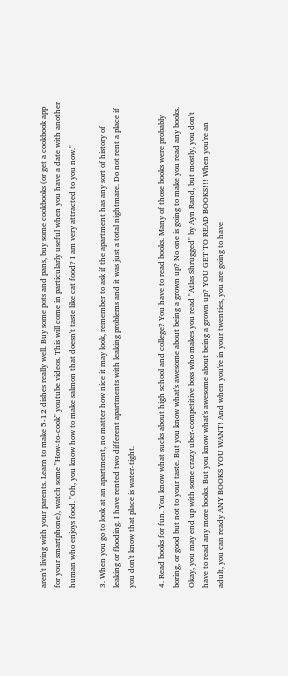aren't living with your parents. Learn to make 5-12 dishes really well. Buy some pots and pans, buy some cookbooks (or get a cookbook app for your smartphone), watch some "How-to-cook" youtube videos. This will come in particularly useful when you have a date with another human who enjoys food. "Oh, you know how to make salmon that doesn't taste like cat food? I am very attracted to you now."

3. When you go to look at an apartment, no matter how nice it may look, remember to ask if the apartment has any sort of history of leaking or flooding. I have rented two different apartments with leaking problems and it was just a total nightmare. Do not rent a place if you don't know that place is water-tight.

4. Read books for fun. You know what sucks about high school and college? You have to read books. Many of those books were probably boring, or good but not to your taste. But you know what's awesome about being a grown up? No one is going to make you read any books. Okay, you may end up with some crazy uber-competitive boss who makes you read "Atlas Shrugged" by Ayn Rand, but mostly, you don't have to read any more books. But you know what's awesome about being a grown up? YOU GET TO READ BOOKS!!! When you're an adult, you can ready ANY BOOKS YOU WANT! And when you're in your twenties, you are going to have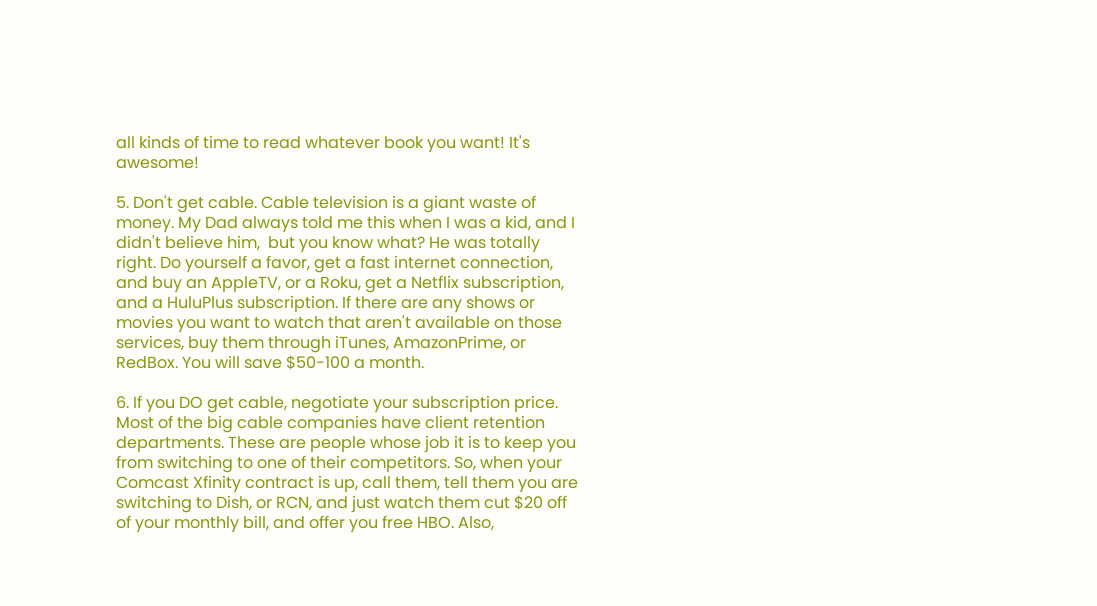all kinds of time to read whatever book you want! It's awesome!

5. Don't get cable. Cable television is a giant waste of money. My Dad always told me this when I was a kid, and I didn't believe him,  but you know what? He was totally right. Do yourself a favor, get a fast internet connection, and buy an AppleTV, or a Roku, get a Netflix subscription, and a HuluPlus subscription. If there are any shows or movies you want to watch that aren't available on those services, buy them through iTunes, AmazonPrime, or RedBox. You will save $50-100 a month.

6. If you DO get cable, negotiate your subscription price. Most of the big cable companies have client retention departments. These are people whose job it is to keep you from switching to one of their competitors. So, when your Comcast Xfinity contract is up, call them, tell them you are switching to Dish, or RCN, and just watch them cut $20 off of your monthly bill, and offer you free HBO. Also,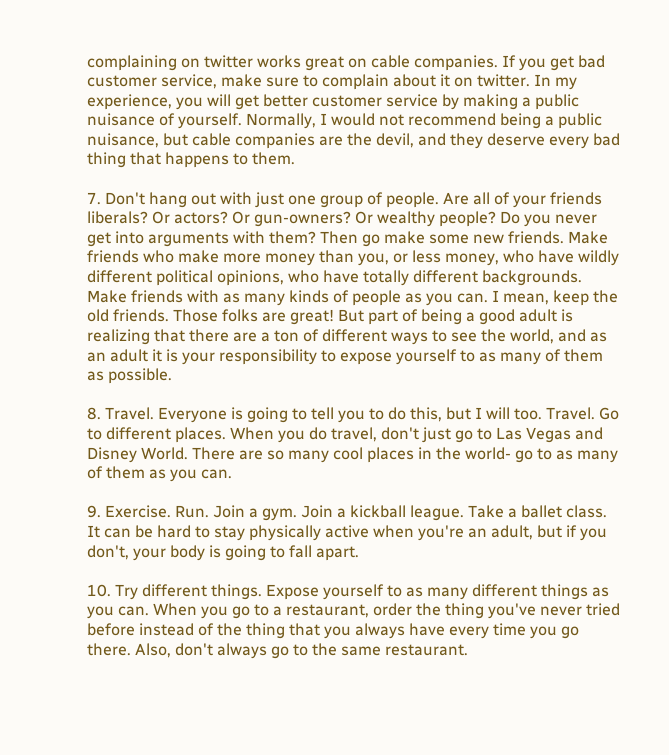complaining on twitter works great on cable companies. If you get bad customer service, make sure to complain about it on twitter. In my experience, you will get better customer service by making a public nuisance of yourself. Normally, I would not recommend being a public nuisance, but cable companies are the devil, and they deserve every bad thing that happens to them.

7. Don't hang out with just one group of people. Are all of your friends liberals? Or actors? Or gun-owners? Or wealthy people? Do you never get into arguments with them? Then go make some new friends. Make friends who make more money than you, or less money, who have wildly different political opinions, who have totally different backgrounds. Make friends with as many kinds of people as you can. I mean, keep the old friends. Those folks are great! But part of being a good adult is realizing that there are a ton of different ways to see the world, and as an adult it is your responsibility to expose yourself to as many of them as possible.

8. Travel. Everyone is going to tell you to do this, but I will too. Travel. Go to different places. When you do travel, don't just go to Las Vegas and Disney World. There are so many cool places in the world- go to as many of them as you can.

9. Exercise. Run. Join a gym. Join a kickball league. Take a ballet class. It can be hard to stay physically active when you're an adult, but if you don't, your body is going to fall apart.

10. Try different things. Expose yourself to as many different things as you can. When you go to a restaurant, order the thing you've never tried before instead of the thing that you always have every time you go there. Also, don't always go to the same restaurant.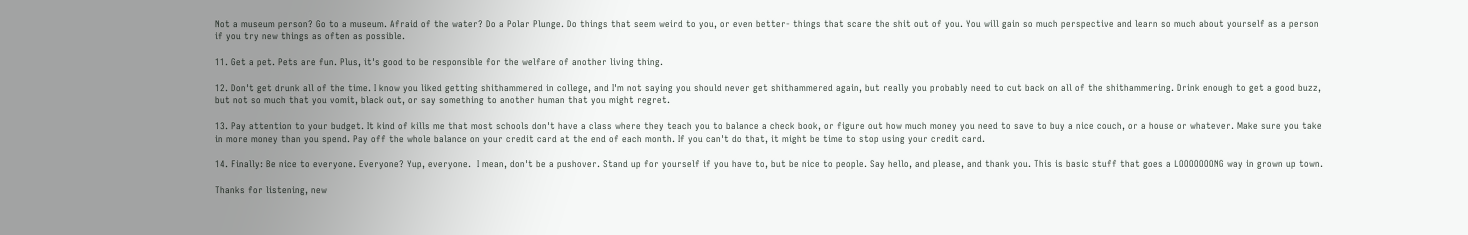Not a museum person? Go to a museum. Afraid of the water? Do a Polar Plunge. Do things that seem weird to you, or even better- things that scare the shit out of you. You will gain so much perspective and learn so much about yourself as a person if you try new things as often as possible.

11. Get a pet. Pets are fun. Plus, it's good to be responsible for the welfare of another living thing.

12. Don't get drunk all of the time. I know you liked getting shithammered in college, and I'm not saying you should never get shithammered again, but really you probably need to cut back on all of the shithammering. Drink enough to get a good buzz, but not so much that you vomit, black out, or say something to another human that you might regret.

13. Pay attention to your budget. It kind of kills me that most schools don't have a class where they teach you to balance a check book, or figure out how much money you need to save to buy a nice couch, or a house or whatever. Make sure you take in more money than you spend. Pay off the whole balance on your credit card at the end of each month. If you can't do that, it might be time to stop using your credit card.

14. Finally: Be nice to everyone. Everyone? Yup, everyone.  I mean, don't be a pushover. Stand up for yourself if you have to, but be nice to people. Say hello, and please, and thank you. This is basic stuff that goes a LOOOOOOONG way in grown up town.

Thanks for listening, new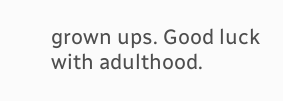grown ups. Good luck with adulthood.